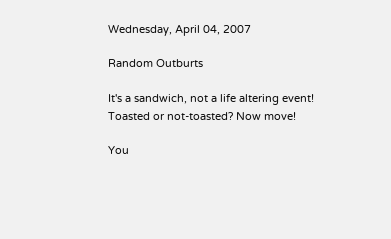Wednesday, April 04, 2007

Random Outburts

It's a sandwich, not a life altering event! Toasted or not-toasted? Now move!

You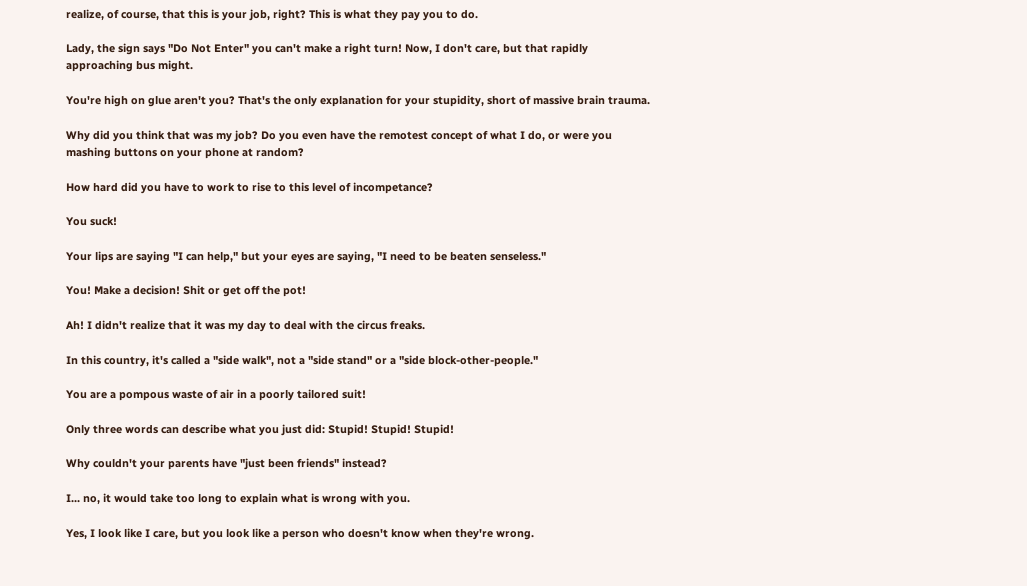realize, of course, that this is your job, right? This is what they pay you to do.

Lady, the sign says "Do Not Enter" you can't make a right turn! Now, I don't care, but that rapidly approaching bus might.

You're high on glue aren't you? That's the only explanation for your stupidity, short of massive brain trauma.

Why did you think that was my job? Do you even have the remotest concept of what I do, or were you mashing buttons on your phone at random?

How hard did you have to work to rise to this level of incompetance?

You suck!

Your lips are saying "I can help," but your eyes are saying, "I need to be beaten senseless."

You! Make a decision! Shit or get off the pot!

Ah! I didn't realize that it was my day to deal with the circus freaks.

In this country, it's called a "side walk", not a "side stand" or a "side block-other-people."

You are a pompous waste of air in a poorly tailored suit!

Only three words can describe what you just did: Stupid! Stupid! Stupid!

Why couldn't your parents have "just been friends" instead?

I... no, it would take too long to explain what is wrong with you.

Yes, I look like I care, but you look like a person who doesn't know when they're wrong.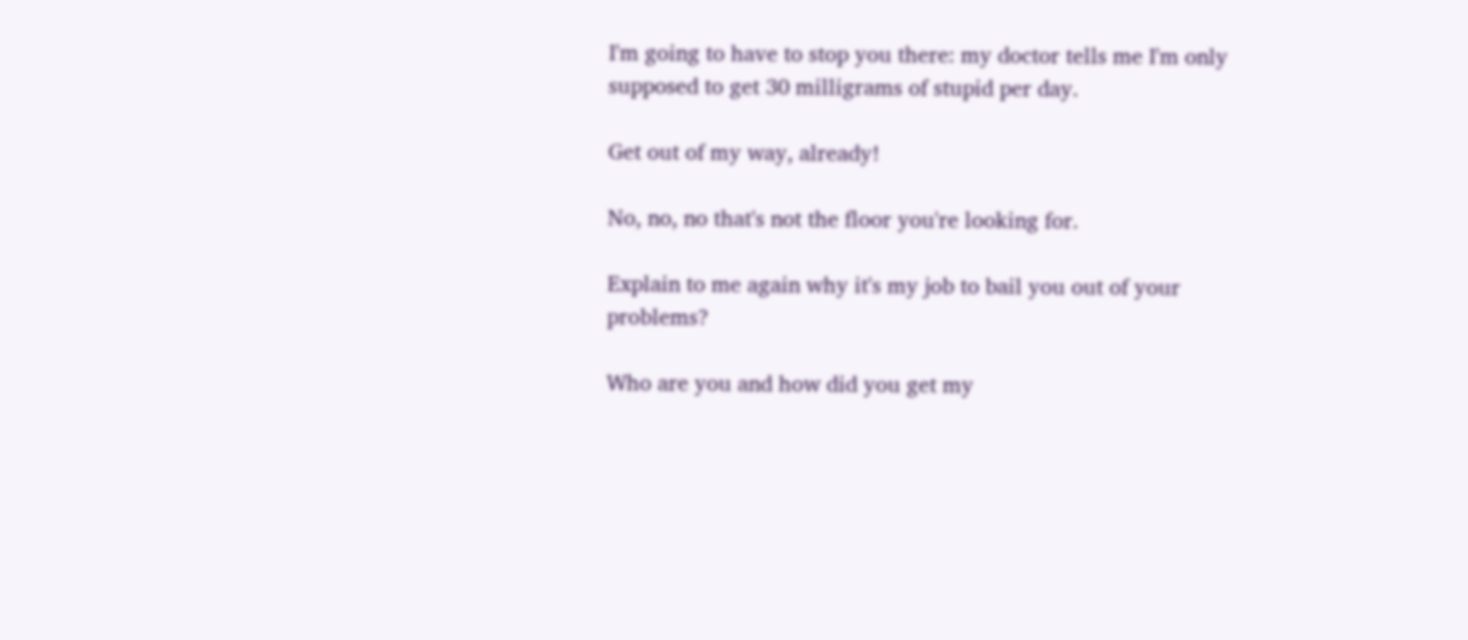I'm going to have to stop you there: my doctor tells me I'm only supposed to get 30 milligrams of stupid per day.

Get out of my way, already!

No, no, no that's not the floor you're looking for.

Explain to me again why it's my job to bail you out of your problems?

Who are you and how did you get my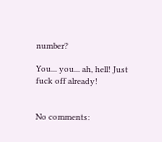number?

You... you... ah, hell! Just fuck off already!


No comments: